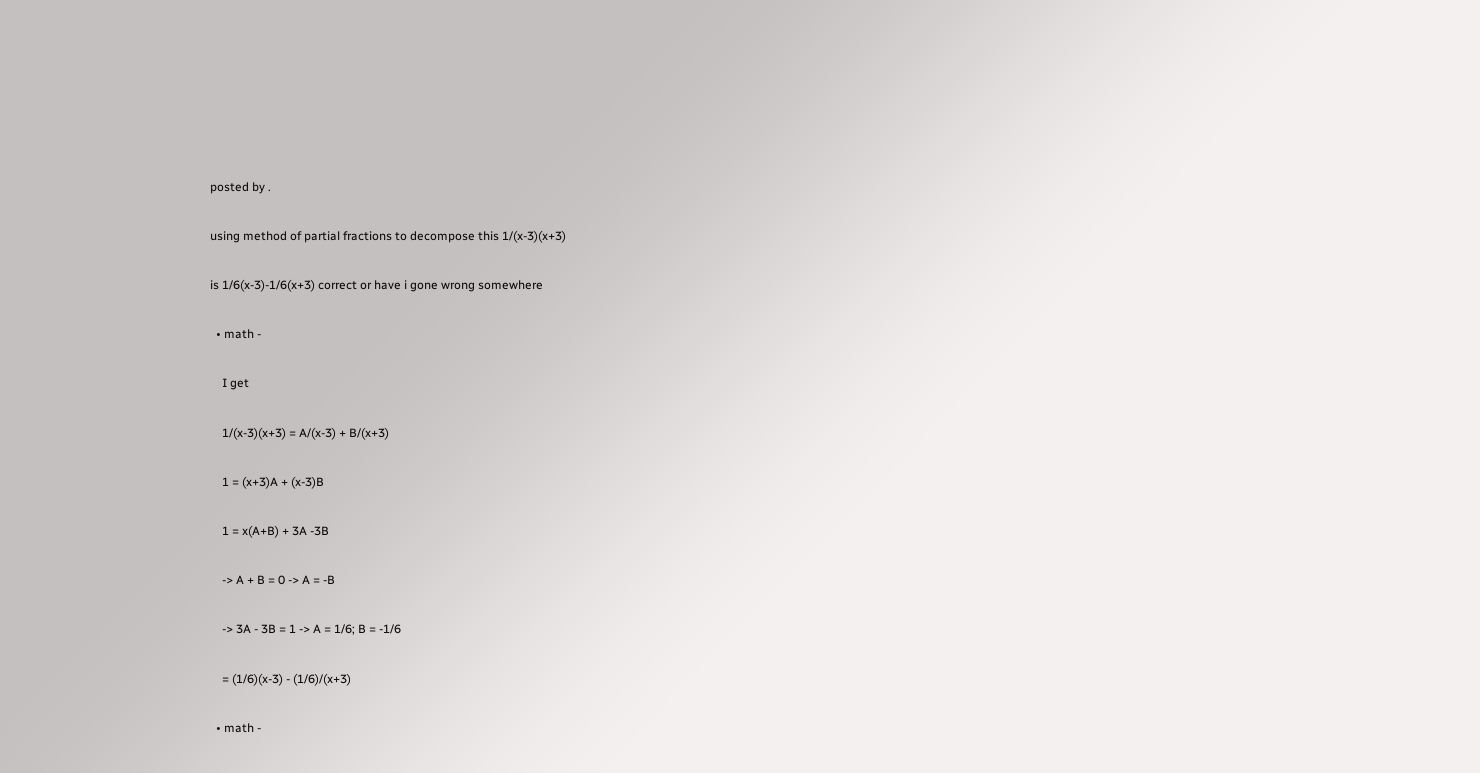posted by .

using method of partial fractions to decompose this 1/(x-3)(x+3)

is 1/6(x-3)-1/6(x+3) correct or have i gone wrong somewhere

  • math -

    I get

    1/(x-3)(x+3) = A/(x-3) + B/(x+3)

    1 = (x+3)A + (x-3)B

    1 = x(A+B) + 3A -3B

    -> A + B = 0 -> A = -B

    -> 3A - 3B = 1 -> A = 1/6; B = -1/6

    = (1/6)(x-3) - (1/6)/(x+3)

  • math -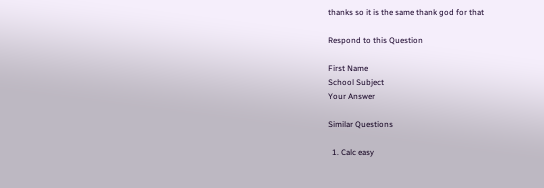thanks so it is the same thank god for that

Respond to this Question

First Name
School Subject
Your Answer

Similar Questions

  1. Calc easy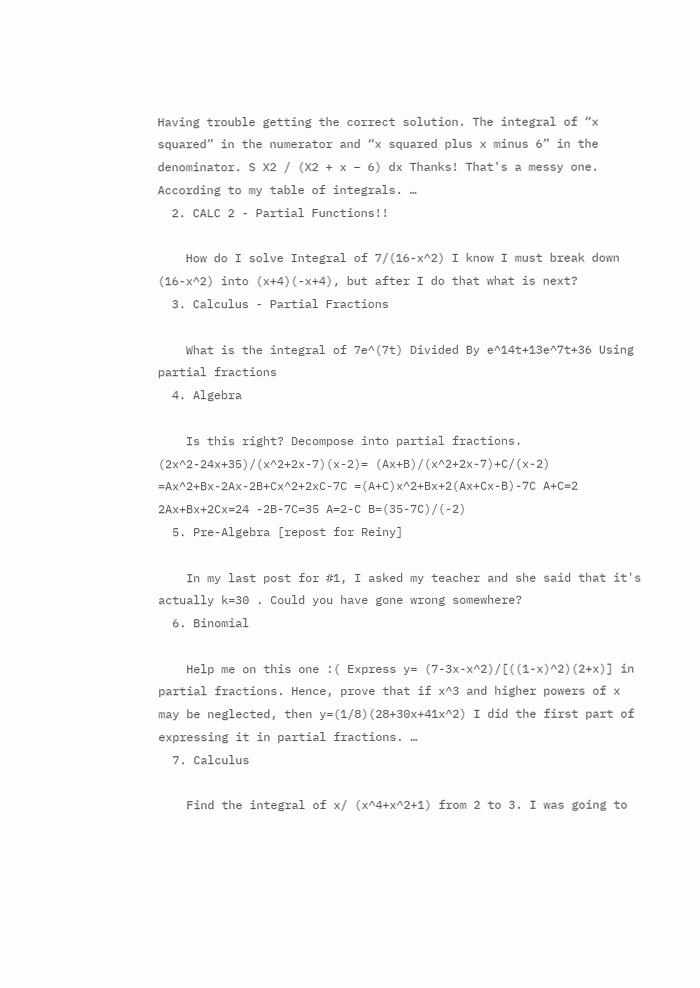Having trouble getting the correct solution. The integral of “x squared” in the numerator and “x squared plus x minus 6” in the denominator. S X2 / (X2 + x – 6) dx Thanks! That's a messy one. According to my table of integrals. …
  2. CALC 2 - Partial Functions!!

    How do I solve Integral of 7/(16-x^2) I know I must break down (16-x^2) into (x+4)(-x+4), but after I do that what is next?
  3. Calculus - Partial Fractions

    What is the integral of 7e^(7t) Divided By e^14t+13e^7t+36 Using partial fractions
  4. Algebra

    Is this right? Decompose into partial fractions. (2x^2-24x+35)/(x^2+2x-7)(x-2)= (Ax+B)/(x^2+2x-7)+C/(x-2) =Ax^2+Bx-2Ax-2B+Cx^2+2xC-7C =(A+C)x^2+Bx+2(Ax+Cx-B)-7C A+C=2 2Ax+Bx+2Cx=24 -2B-7C=35 A=2-C B=(35-7C)/(-2)
  5. Pre-Algebra [repost for Reiny]

    In my last post for #1, I asked my teacher and she said that it's actually k=30 . Could you have gone wrong somewhere?
  6. Binomial

    Help me on this one :( Express y= (7-3x-x^2)/[((1-x)^2)(2+x)] in partial fractions. Hence, prove that if x^3 and higher powers of x may be neglected, then y=(1/8)(28+30x+41x^2) I did the first part of expressing it in partial fractions. …
  7. Calculus

    Find the integral of x/ (x^4+x^2+1) from 2 to 3. I was going to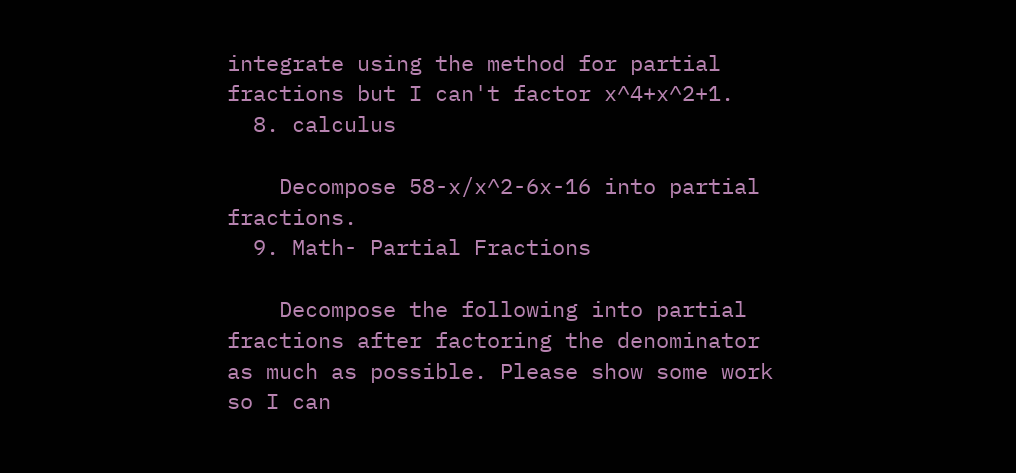integrate using the method for partial fractions but I can't factor x^4+x^2+1.
  8. calculus

    Decompose 58-x/x^2-6x-16 into partial fractions.
  9. Math- Partial Fractions

    Decompose the following into partial fractions after factoring the denominator as much as possible. Please show some work so I can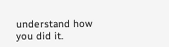understand how you did it.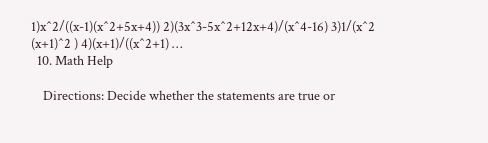1)x^2/((x-1)(x^2+5x+4)) 2)(3x^3-5x^2+12x+4)/(x^4-16) 3)1/(x^2 (x+1)^2 ) 4)(x+1)/((x^2+1) …
  10. Math Help

    Directions: Decide whether the statements are true or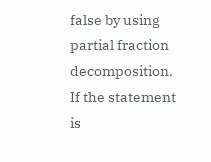false by using partial fraction decomposition. If the statement is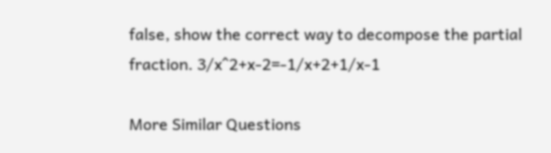false, show the correct way to decompose the partial fraction. 3/x^2+x-2=-1/x+2+1/x-1

More Similar Questions